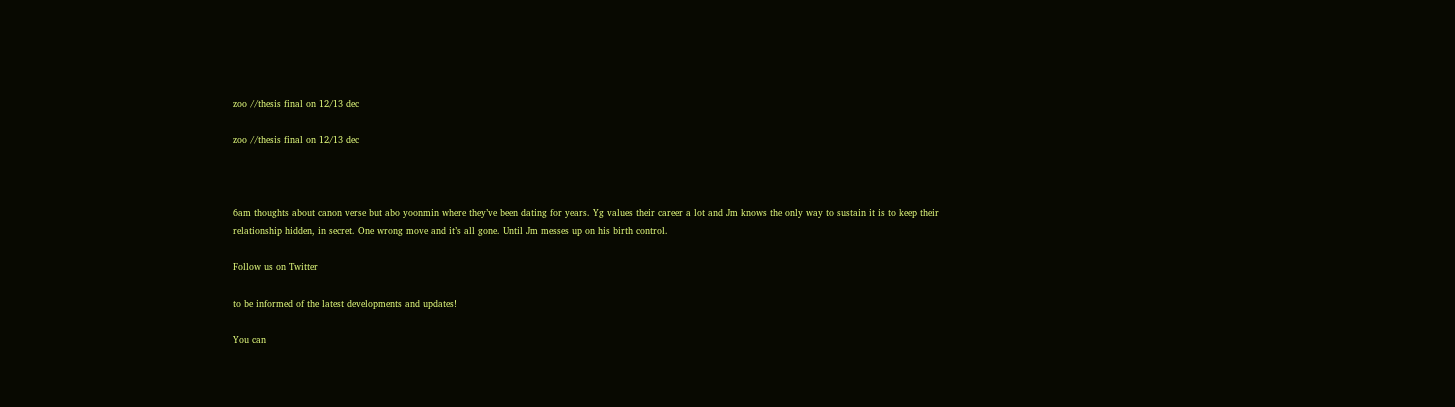zoo //thesis final on 12/13 dec

zoo //thesis final on 12/13 dec



6am thoughts about canon verse but abo yoonmin where they’ve been dating for years. Yg values their career a lot and Jm knows the only way to sustain it is to keep their relationship hidden, in secret. One wrong move and it’s all gone. Until Jm messes up on his birth control.

Follow us on Twitter

to be informed of the latest developments and updates!

You can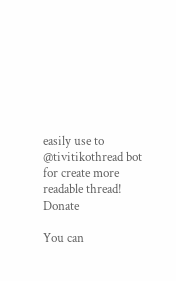easily use to @tivitikothread bot for create more readable thread!
Donate

You can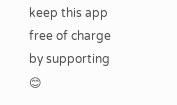keep this app free of charge by supporting 😊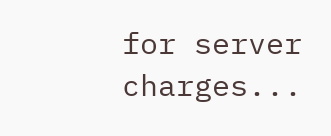for server charges...